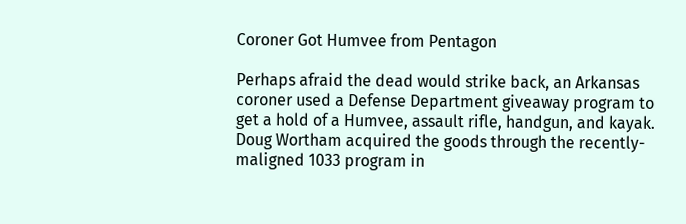Coroner Got Humvee from Pentagon

Perhaps afraid the dead would strike back, an Arkansas coroner used a Defense Department giveaway program to get a hold of a Humvee, assault rifle, handgun, and kayak. Doug Wortham acquired the goods through the recently-maligned 1033 program in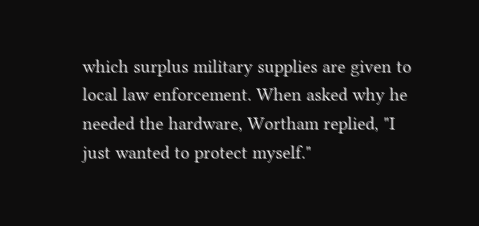which surplus military supplies are given to local law enforcement. When asked why he needed the hardware, Wortham replied, "I just wanted to protect myself."